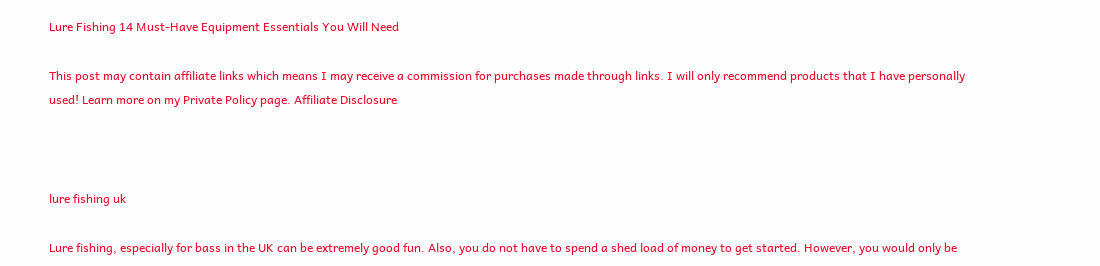Lure Fishing 14 Must-Have Equipment Essentials You Will Need

This post may contain affiliate links which means I may receive a commission for purchases made through links. I will only recommend products that I have personally used! Learn more on my Private Policy page. Affiliate Disclosure



lure fishing uk

Lure fishing, especially for bass in the UK can be extremely good fun. Also, you do not have to spend a shed load of money to get started. However, you would only be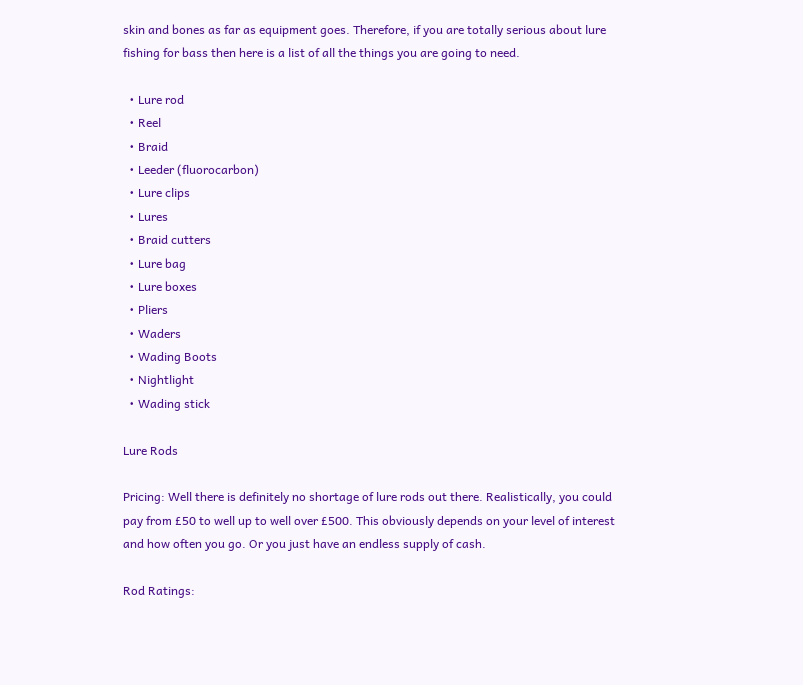skin and bones as far as equipment goes. Therefore, if you are totally serious about lure fishing for bass then here is a list of all the things you are going to need.

  • Lure rod
  • Reel
  • Braid
  • Leeder (fluorocarbon)
  • Lure clips
  • Lures
  • Braid cutters
  • Lure bag
  • Lure boxes
  • Pliers
  • Waders
  • Wading Boots
  • Nightlight
  • Wading stick

Lure Rods

Pricing: Well there is definitely no shortage of lure rods out there. Realistically, you could pay from £50 to well up to well over £500. This obviously depends on your level of interest and how often you go. Or you just have an endless supply of cash.

Rod Ratings: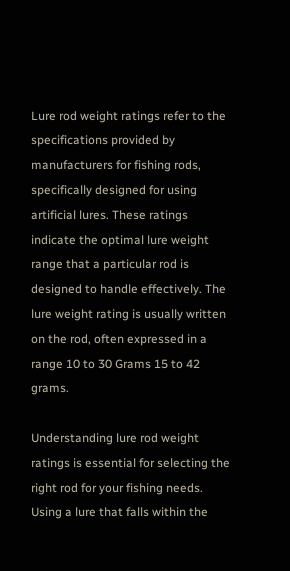Lure rod weight ratings refer to the specifications provided by manufacturers for fishing rods, specifically designed for using artificial lures. These ratings indicate the optimal lure weight range that a particular rod is designed to handle effectively. The lure weight rating is usually written on the rod, often expressed in a range 10 to 30 Grams 15 to 42 grams.

Understanding lure rod weight ratings is essential for selecting the right rod for your fishing needs. Using a lure that falls within the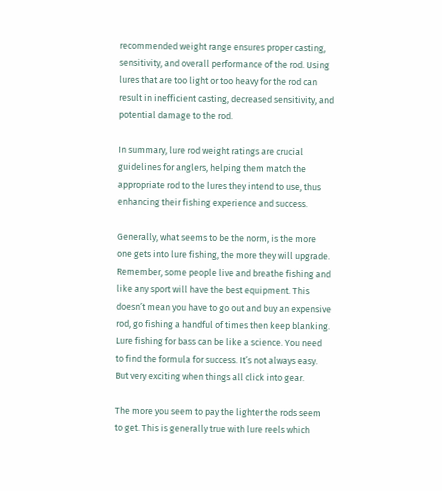recommended weight range ensures proper casting, sensitivity, and overall performance of the rod. Using lures that are too light or too heavy for the rod can result in inefficient casting, decreased sensitivity, and potential damage to the rod.

In summary, lure rod weight ratings are crucial guidelines for anglers, helping them match the appropriate rod to the lures they intend to use, thus enhancing their fishing experience and success.

Generally, what seems to be the norm, is the more one gets into lure fishing, the more they will upgrade. Remember, some people live and breathe fishing and like any sport will have the best equipment. This doesn’t mean you have to go out and buy an expensive rod, go fishing a handful of times then keep blanking. Lure fishing for bass can be like a science. You need to find the formula for success. It’s not always easy. But very exciting when things all click into gear.

The more you seem to pay the lighter the rods seem to get. This is generally true with lure reels which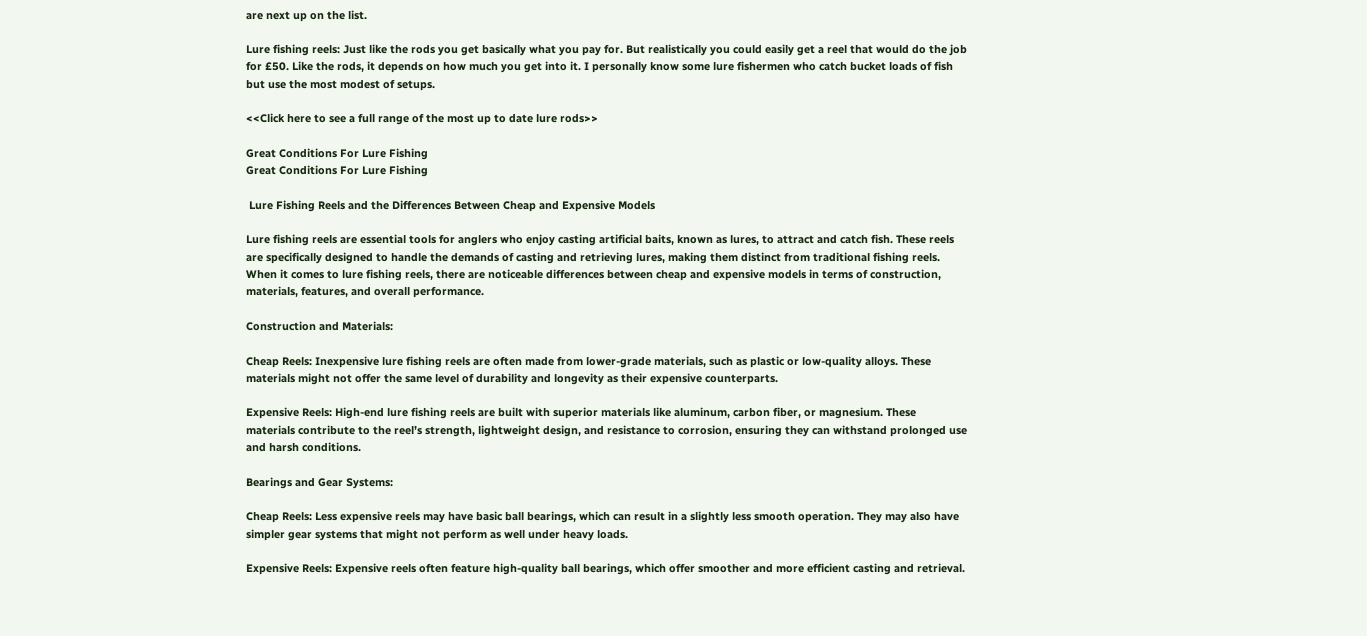are next up on the list.

Lure fishing reels: Just like the rods you get basically what you pay for. But realistically you could easily get a reel that would do the job for £50. Like the rods, it depends on how much you get into it. I personally know some lure fishermen who catch bucket loads of fish but use the most modest of setups.

<<Click here to see a full range of the most up to date lure rods>>

Great Conditions For Lure Fishing
Great Conditions For Lure Fishing

 Lure Fishing Reels and the Differences Between Cheap and Expensive Models

Lure fishing reels are essential tools for anglers who enjoy casting artificial baits, known as lures, to attract and catch fish. These reels are specifically designed to handle the demands of casting and retrieving lures, making them distinct from traditional fishing reels. When it comes to lure fishing reels, there are noticeable differences between cheap and expensive models in terms of construction, materials, features, and overall performance.

Construction and Materials:

Cheap Reels: Inexpensive lure fishing reels are often made from lower-grade materials, such as plastic or low-quality alloys. These materials might not offer the same level of durability and longevity as their expensive counterparts.

Expensive Reels: High-end lure fishing reels are built with superior materials like aluminum, carbon fiber, or magnesium. These materials contribute to the reel’s strength, lightweight design, and resistance to corrosion, ensuring they can withstand prolonged use and harsh conditions.

Bearings and Gear Systems:

Cheap Reels: Less expensive reels may have basic ball bearings, which can result in a slightly less smooth operation. They may also have simpler gear systems that might not perform as well under heavy loads.

Expensive Reels: Expensive reels often feature high-quality ball bearings, which offer smoother and more efficient casting and retrieval.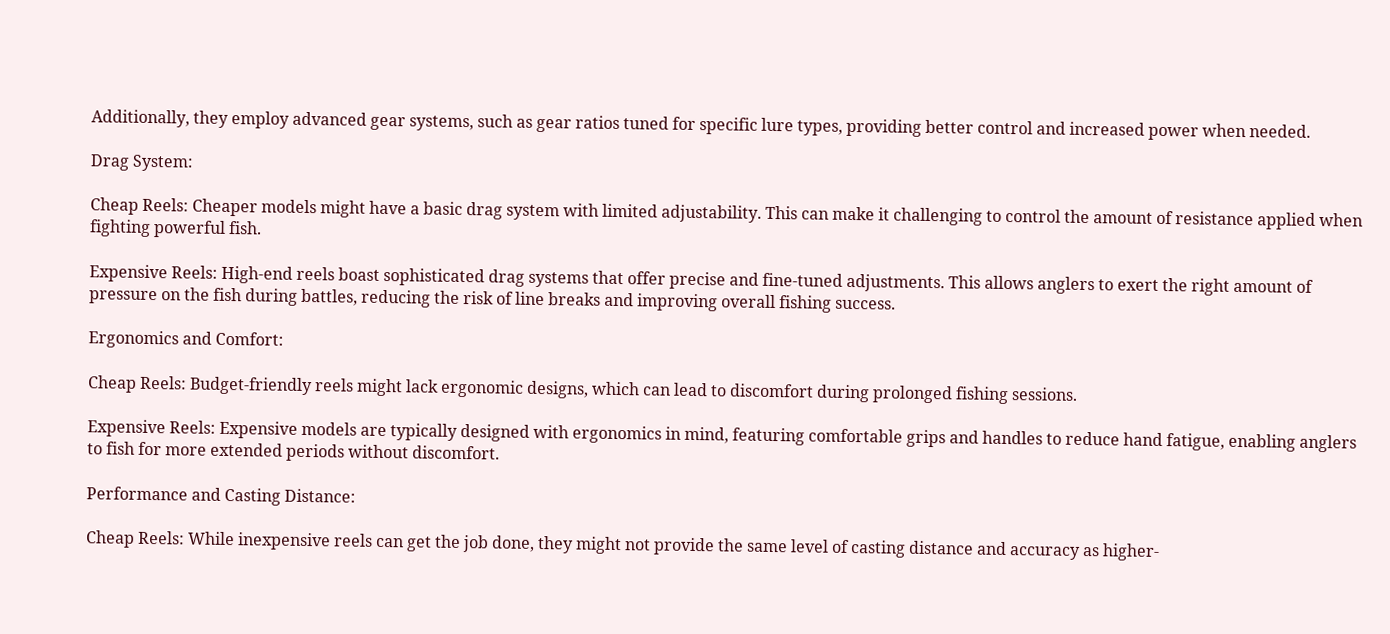Additionally, they employ advanced gear systems, such as gear ratios tuned for specific lure types, providing better control and increased power when needed.

Drag System:

Cheap Reels: Cheaper models might have a basic drag system with limited adjustability. This can make it challenging to control the amount of resistance applied when fighting powerful fish.

Expensive Reels: High-end reels boast sophisticated drag systems that offer precise and fine-tuned adjustments. This allows anglers to exert the right amount of pressure on the fish during battles, reducing the risk of line breaks and improving overall fishing success.

Ergonomics and Comfort:

Cheap Reels: Budget-friendly reels might lack ergonomic designs, which can lead to discomfort during prolonged fishing sessions.

Expensive Reels: Expensive models are typically designed with ergonomics in mind, featuring comfortable grips and handles to reduce hand fatigue, enabling anglers to fish for more extended periods without discomfort.

Performance and Casting Distance:

Cheap Reels: While inexpensive reels can get the job done, they might not provide the same level of casting distance and accuracy as higher-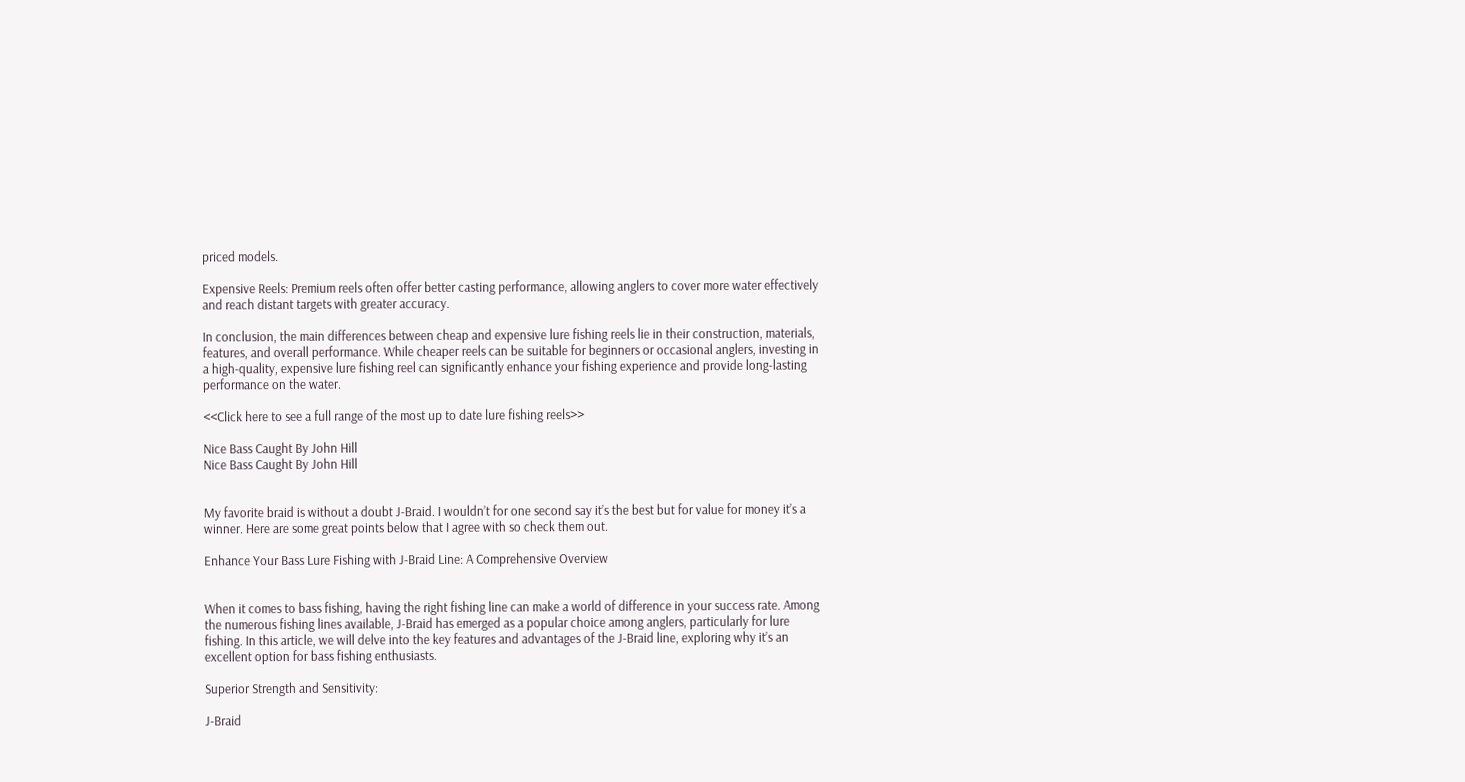priced models.

Expensive Reels: Premium reels often offer better casting performance, allowing anglers to cover more water effectively and reach distant targets with greater accuracy.

In conclusion, the main differences between cheap and expensive lure fishing reels lie in their construction, materials, features, and overall performance. While cheaper reels can be suitable for beginners or occasional anglers, investing in a high-quality, expensive lure fishing reel can significantly enhance your fishing experience and provide long-lasting performance on the water.

<<Click here to see a full range of the most up to date lure fishing reels>>

Nice Bass Caught By John Hill
Nice Bass Caught By John Hill


My favorite braid is without a doubt J-Braid. I wouldn’t for one second say it’s the best but for value for money it’s a winner. Here are some great points below that I agree with so check them out.

Enhance Your Bass Lure Fishing with J-Braid Line: A Comprehensive Overview


When it comes to bass fishing, having the right fishing line can make a world of difference in your success rate. Among the numerous fishing lines available, J-Braid has emerged as a popular choice among anglers, particularly for lure fishing. In this article, we will delve into the key features and advantages of the J-Braid line, exploring why it’s an excellent option for bass fishing enthusiasts.

Superior Strength and Sensitivity:

J-Braid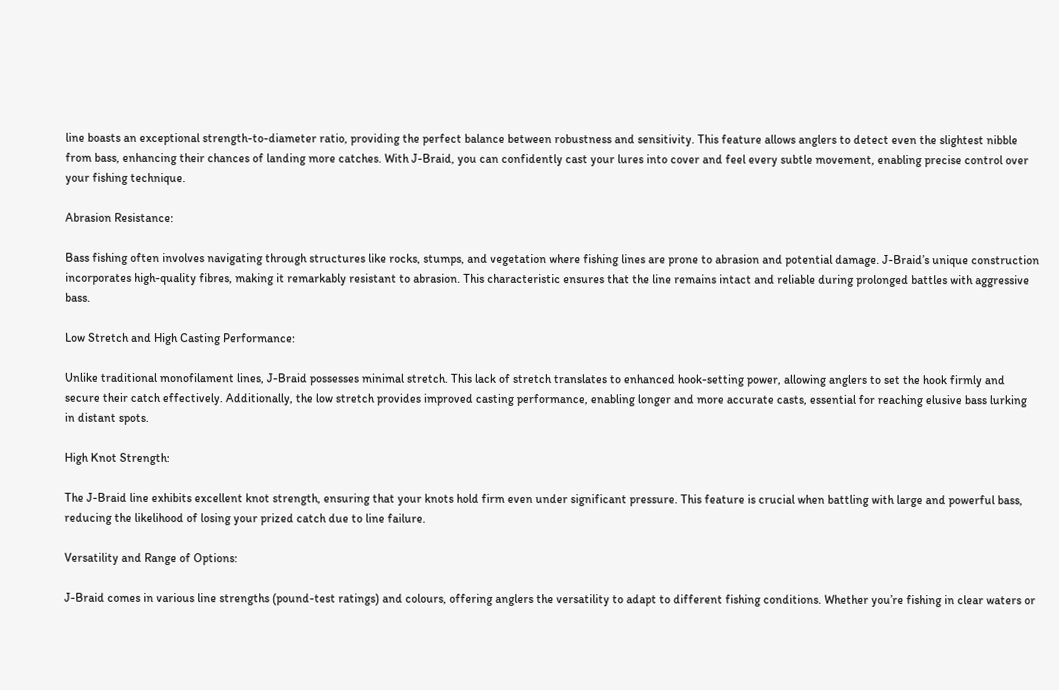line boasts an exceptional strength-to-diameter ratio, providing the perfect balance between robustness and sensitivity. This feature allows anglers to detect even the slightest nibble from bass, enhancing their chances of landing more catches. With J-Braid, you can confidently cast your lures into cover and feel every subtle movement, enabling precise control over your fishing technique.

Abrasion Resistance:

Bass fishing often involves navigating through structures like rocks, stumps, and vegetation where fishing lines are prone to abrasion and potential damage. J-Braid’s unique construction incorporates high-quality fibres, making it remarkably resistant to abrasion. This characteristic ensures that the line remains intact and reliable during prolonged battles with aggressive bass.

Low Stretch and High Casting Performance:

Unlike traditional monofilament lines, J-Braid possesses minimal stretch. This lack of stretch translates to enhanced hook-setting power, allowing anglers to set the hook firmly and secure their catch effectively. Additionally, the low stretch provides improved casting performance, enabling longer and more accurate casts, essential for reaching elusive bass lurking in distant spots.

High Knot Strength:

The J-Braid line exhibits excellent knot strength, ensuring that your knots hold firm even under significant pressure. This feature is crucial when battling with large and powerful bass, reducing the likelihood of losing your prized catch due to line failure.

Versatility and Range of Options:

J-Braid comes in various line strengths (pound-test ratings) and colours, offering anglers the versatility to adapt to different fishing conditions. Whether you’re fishing in clear waters or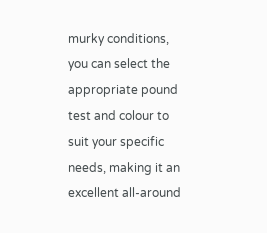murky conditions, you can select the appropriate pound test and colour to suit your specific needs, making it an excellent all-around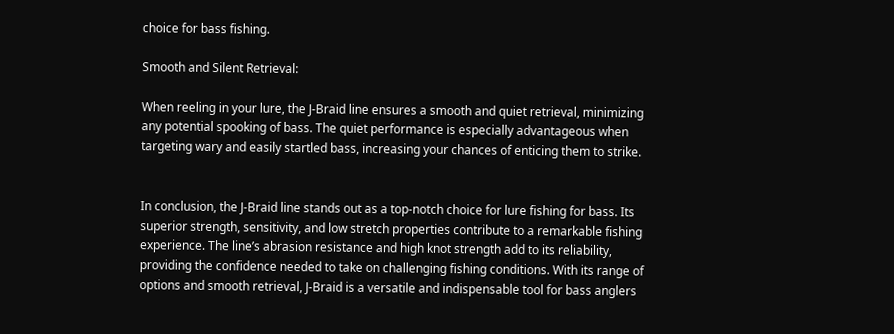choice for bass fishing.

Smooth and Silent Retrieval:

When reeling in your lure, the J-Braid line ensures a smooth and quiet retrieval, minimizing any potential spooking of bass. The quiet performance is especially advantageous when targeting wary and easily startled bass, increasing your chances of enticing them to strike.


In conclusion, the J-Braid line stands out as a top-notch choice for lure fishing for bass. Its superior strength, sensitivity, and low stretch properties contribute to a remarkable fishing experience. The line’s abrasion resistance and high knot strength add to its reliability, providing the confidence needed to take on challenging fishing conditions. With its range of options and smooth retrieval, J-Braid is a versatile and indispensable tool for bass anglers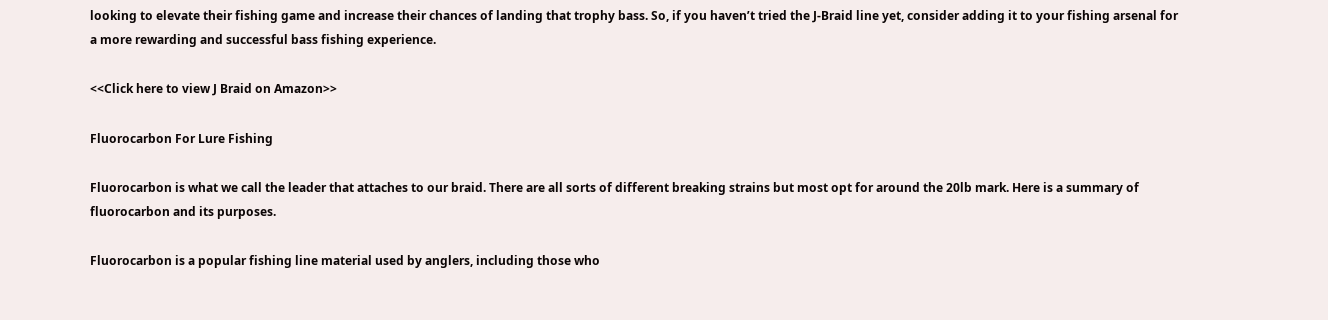looking to elevate their fishing game and increase their chances of landing that trophy bass. So, if you haven’t tried the J-Braid line yet, consider adding it to your fishing arsenal for a more rewarding and successful bass fishing experience.

<<Click here to view J Braid on Amazon>>

Fluorocarbon For Lure Fishing

Fluorocarbon is what we call the leader that attaches to our braid. There are all sorts of different breaking strains but most opt for around the 20lb mark. Here is a summary of fluorocarbon and its purposes.

Fluorocarbon is a popular fishing line material used by anglers, including those who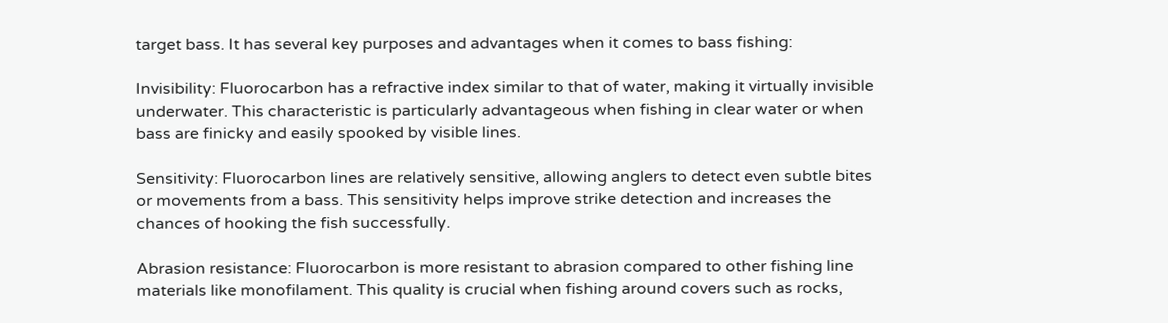target bass. It has several key purposes and advantages when it comes to bass fishing:

Invisibility: Fluorocarbon has a refractive index similar to that of water, making it virtually invisible underwater. This characteristic is particularly advantageous when fishing in clear water or when bass are finicky and easily spooked by visible lines.

Sensitivity: Fluorocarbon lines are relatively sensitive, allowing anglers to detect even subtle bites or movements from a bass. This sensitivity helps improve strike detection and increases the chances of hooking the fish successfully.

Abrasion resistance: Fluorocarbon is more resistant to abrasion compared to other fishing line materials like monofilament. This quality is crucial when fishing around covers such as rocks,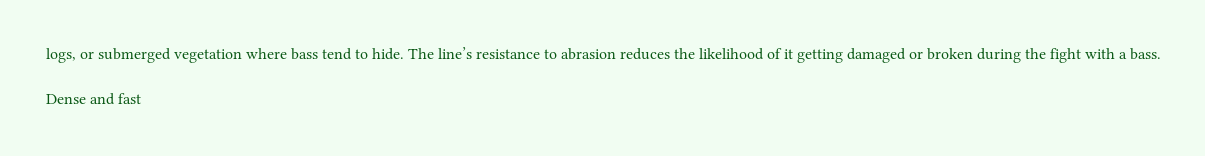logs, or submerged vegetation where bass tend to hide. The line’s resistance to abrasion reduces the likelihood of it getting damaged or broken during the fight with a bass.

Dense and fast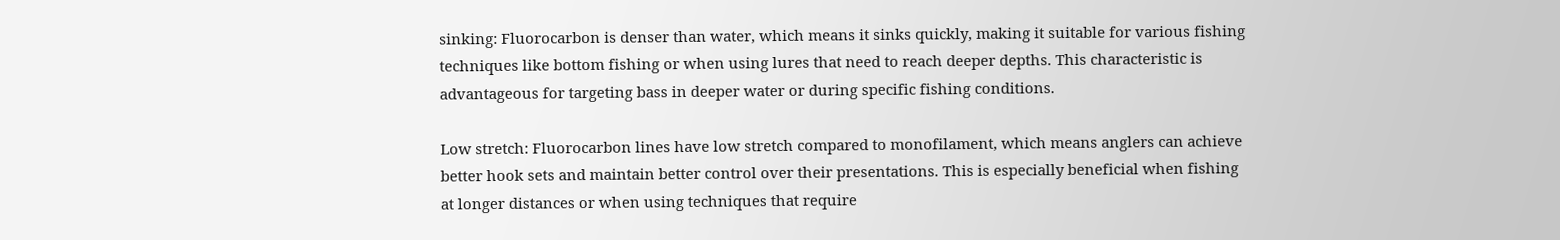sinking: Fluorocarbon is denser than water, which means it sinks quickly, making it suitable for various fishing techniques like bottom fishing or when using lures that need to reach deeper depths. This characteristic is advantageous for targeting bass in deeper water or during specific fishing conditions.

Low stretch: Fluorocarbon lines have low stretch compared to monofilament, which means anglers can achieve better hook sets and maintain better control over their presentations. This is especially beneficial when fishing at longer distances or when using techniques that require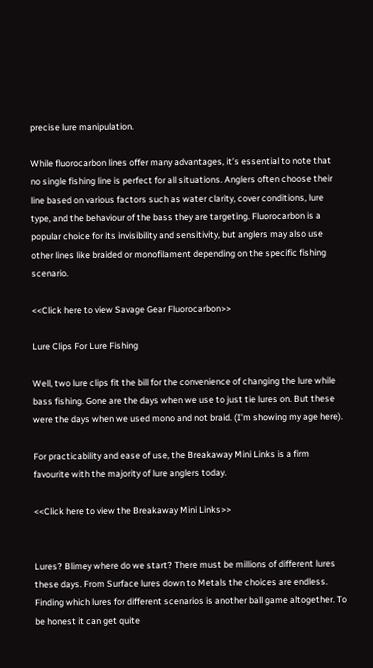precise lure manipulation.

While fluorocarbon lines offer many advantages, it’s essential to note that no single fishing line is perfect for all situations. Anglers often choose their line based on various factors such as water clarity, cover conditions, lure type, and the behaviour of the bass they are targeting. Fluorocarbon is a popular choice for its invisibility and sensitivity, but anglers may also use other lines like braided or monofilament depending on the specific fishing scenario.

<<Click here to view Savage Gear Fluorocarbon>>

Lure Clips For Lure Fishing

Well, two lure clips fit the bill for the convenience of changing the lure while bass fishing. Gone are the days when we use to just tie lures on. But these were the days when we used mono and not braid. (I’m showing my age here).

For practicability and ease of use, the Breakaway Mini Links is a firm favourite with the majority of lure anglers today.

<<Click here to view the Breakaway Mini Links>>


Lures? Blimey where do we start? There must be millions of different lures these days. From Surface lures down to Metals the choices are endless. Finding which lures for different scenarios is another ball game altogether. To be honest it can get quite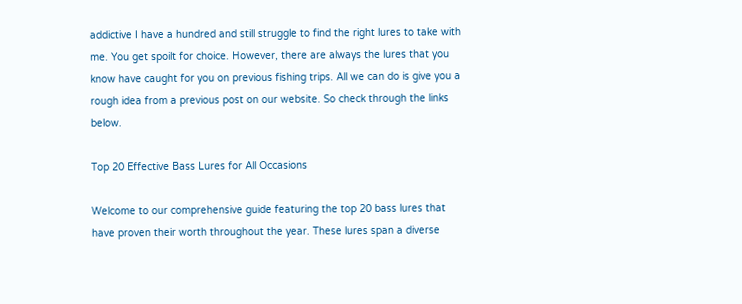addictive I have a hundred and still struggle to find the right lures to take with me. You get spoilt for choice. However, there are always the lures that you know have caught for you on previous fishing trips. All we can do is give you a rough idea from a previous post on our website. So check through the links below.

Top 20 Effective Bass Lures for All Occasions

Welcome to our comprehensive guide featuring the top 20 bass lures that have proven their worth throughout the year. These lures span a diverse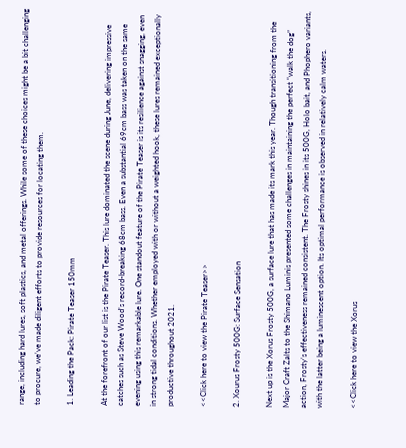range, including hard lures, soft plastics, and metal offerings. While some of these choices might be a bit challenging to procure, we’ve made diligent efforts to provide resources for locating them.

1. Leading the Pack: Pirate Teaser 150mm

At the forefront of our list is the Pirate Teaser. This lure dominated the scene during June, delivering impressive catches such as Steve Wood’s record-breaking 68cm bass. Even a substantial 69cm bass was taken on the same evening using this remarkable lure. One standout feature of the Pirate Teaser is its resilience against snagging, even in strong tidal conditions. Whether employed with or without a weighted hook, these lures remained exceptionally productive throughout 2021.

<<Click here to view the Pirate Teaser>>

2. Xourus Frosty 500G: Surface Sensation

Next up is the Xorus Frosty 500G, a surface lure that has made its mark this year. Though transitioning from the Major Craft Zalts to the Shimano Luminis presented some challenges in maintaining the perfect “walk the dog” action, Frosty’s effectiveness remained consistent. The Frosty shines in its 500G, Holo bait, and Phophero variants, with the latter being a luminescent option. Its optimal performance is observed in relatively calm waters.

<<Click here to view the Xorus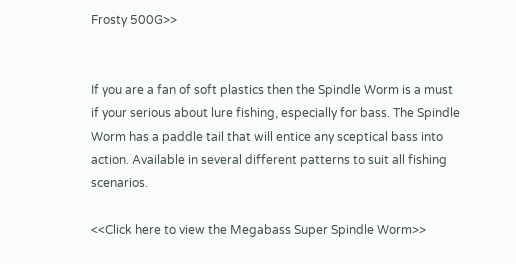Frosty 500G>>


If you are a fan of soft plastics then the Spindle Worm is a must if your serious about lure fishing, especially for bass. The Spindle Worm has a paddle tail that will entice any sceptical bass into action. Available in several different patterns to suit all fishing scenarios.

<<Click here to view the Megabass Super Spindle Worm>>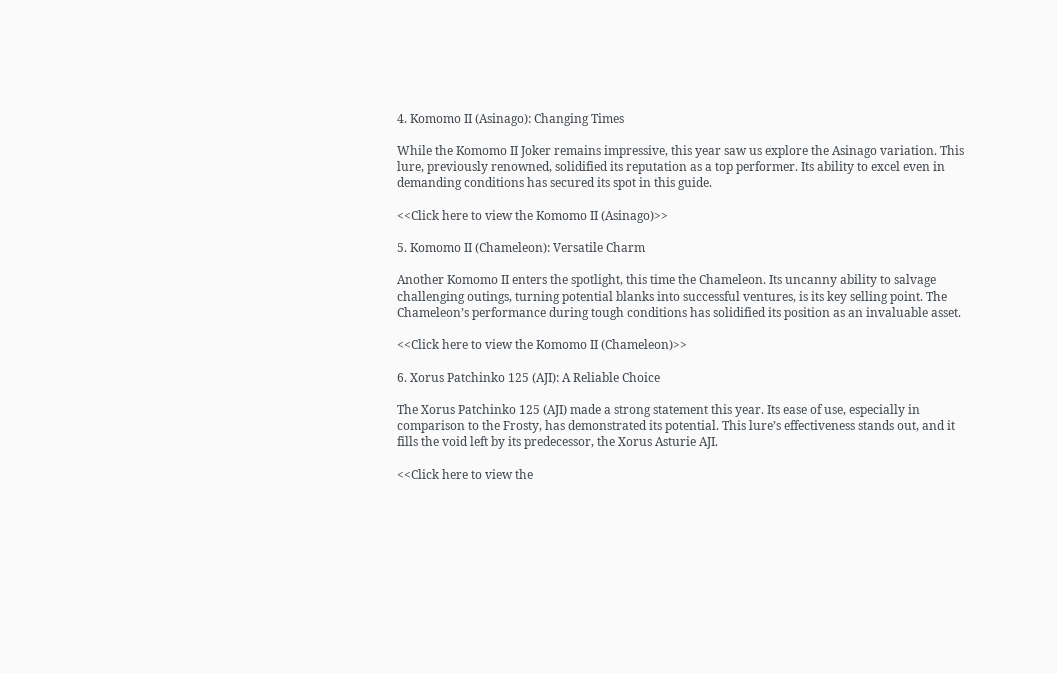4. Komomo II (Asinago): Changing Times

While the Komomo II Joker remains impressive, this year saw us explore the Asinago variation. This lure, previously renowned, solidified its reputation as a top performer. Its ability to excel even in demanding conditions has secured its spot in this guide.

<<Click here to view the Komomo II (Asinago)>>

5. Komomo II (Chameleon): Versatile Charm

Another Komomo II enters the spotlight, this time the Chameleon. Its uncanny ability to salvage challenging outings, turning potential blanks into successful ventures, is its key selling point. The Chameleon’s performance during tough conditions has solidified its position as an invaluable asset.

<<Click here to view the Komomo II (Chameleon)>>

6. Xorus Patchinko 125 (AJI): A Reliable Choice

The Xorus Patchinko 125 (AJI) made a strong statement this year. Its ease of use, especially in comparison to the Frosty, has demonstrated its potential. This lure’s effectiveness stands out, and it fills the void left by its predecessor, the Xorus Asturie AJI.

<<Click here to view the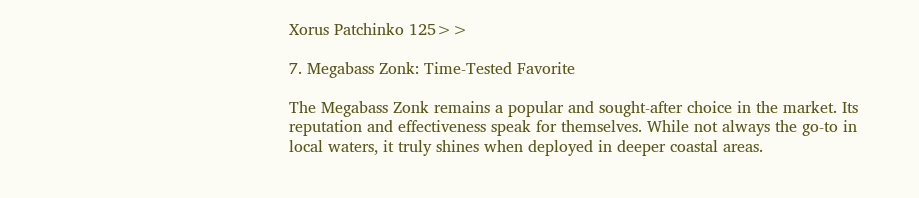Xorus Patchinko 125>>

7. Megabass Zonk: Time-Tested Favorite

The Megabass Zonk remains a popular and sought-after choice in the market. Its reputation and effectiveness speak for themselves. While not always the go-to in local waters, it truly shines when deployed in deeper coastal areas.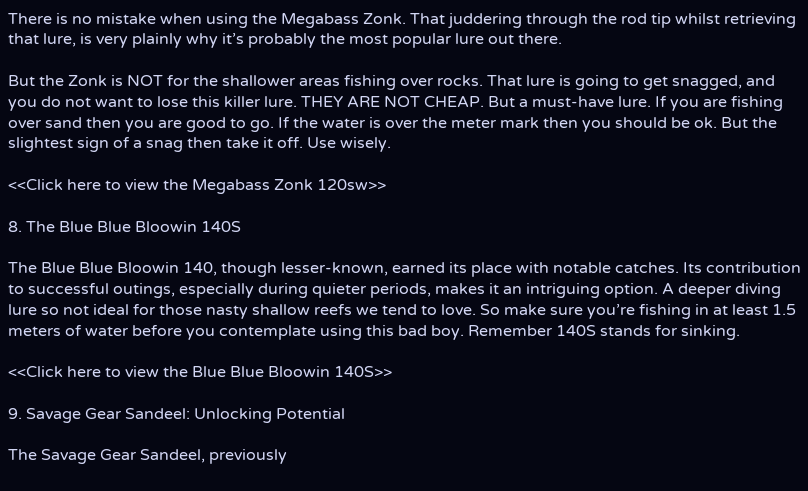There is no mistake when using the Megabass Zonk. That juddering through the rod tip whilst retrieving that lure, is very plainly why it’s probably the most popular lure out there.

But the Zonk is NOT for the shallower areas fishing over rocks. That lure is going to get snagged, and you do not want to lose this killer lure. THEY ARE NOT CHEAP. But a must-have lure. If you are fishing over sand then you are good to go. If the water is over the meter mark then you should be ok. But the slightest sign of a snag then take it off. Use wisely.

<<Click here to view the Megabass Zonk 120sw>>

8. The Blue Blue Bloowin 140S

The Blue Blue Bloowin 140, though lesser-known, earned its place with notable catches. Its contribution to successful outings, especially during quieter periods, makes it an intriguing option. A deeper diving lure so not ideal for those nasty shallow reefs we tend to love. So make sure you’re fishing in at least 1.5 meters of water before you contemplate using this bad boy. Remember 140S stands for sinking.

<<Click here to view the Blue Blue Bloowin 140S>>

9. Savage Gear Sandeel: Unlocking Potential

The Savage Gear Sandeel, previously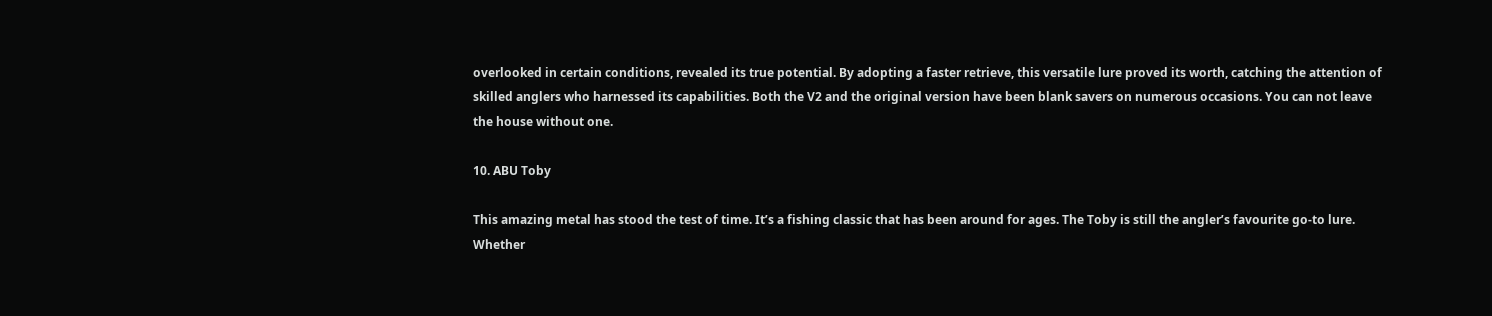overlooked in certain conditions, revealed its true potential. By adopting a faster retrieve, this versatile lure proved its worth, catching the attention of skilled anglers who harnessed its capabilities. Both the V2 and the original version have been blank savers on numerous occasions. You can not leave the house without one.

10. ABU Toby

This amazing metal has stood the test of time. It’s a fishing classic that has been around for ages. The Toby is still the angler’s favourite go-to lure. Whether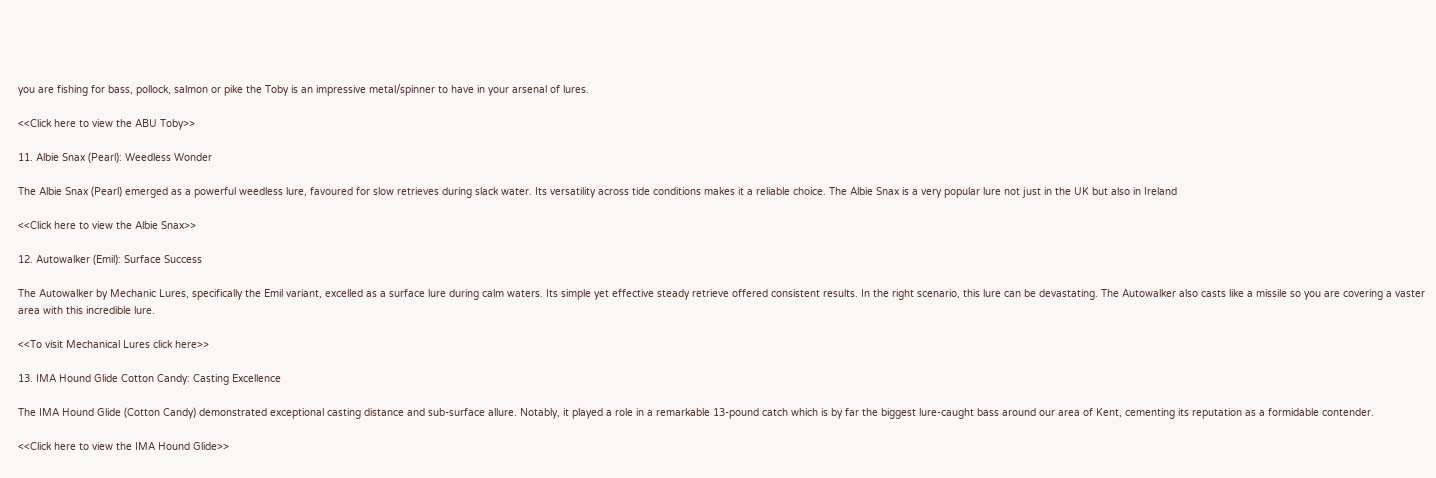you are fishing for bass, pollock, salmon or pike the Toby is an impressive metal/spinner to have in your arsenal of lures.

<<Click here to view the ABU Toby>>

11. Albie Snax (Pearl): Weedless Wonder

The Albie Snax (Pearl) emerged as a powerful weedless lure, favoured for slow retrieves during slack water. Its versatility across tide conditions makes it a reliable choice. The Albie Snax is a very popular lure not just in the UK but also in Ireland

<<Click here to view the Albie Snax>>

12. Autowalker (Emil): Surface Success

The Autowalker by Mechanic Lures, specifically the Emil variant, excelled as a surface lure during calm waters. Its simple yet effective steady retrieve offered consistent results. In the right scenario, this lure can be devastating. The Autowalker also casts like a missile so you are covering a vaster area with this incredible lure.

<<To visit Mechanical Lures click here>>

13. IMA Hound Glide Cotton Candy: Casting Excellence

The IMA Hound Glide (Cotton Candy) demonstrated exceptional casting distance and sub-surface allure. Notably, it played a role in a remarkable 13-pound catch which is by far the biggest lure-caught bass around our area of Kent, cementing its reputation as a formidable contender.

<<Click here to view the IMA Hound Glide>>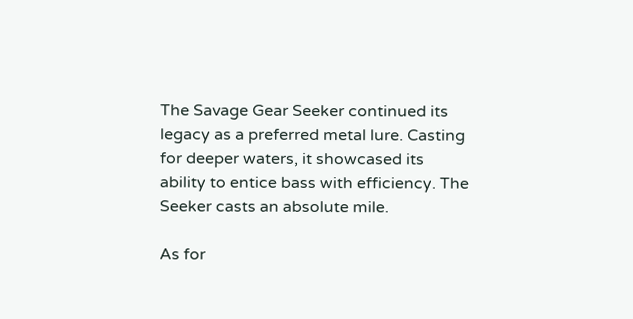The Savage Gear Seeker continued its legacy as a preferred metal lure. Casting for deeper waters, it showcased its ability to entice bass with efficiency. The Seeker casts an absolute mile.

As for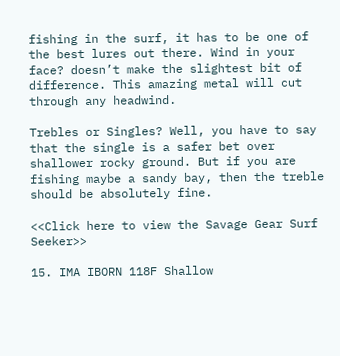fishing in the surf, it has to be one of the best lures out there. Wind in your face? doesn’t make the slightest bit of difference. This amazing metal will cut through any headwind.

Trebles or Singles? Well, you have to say that the single is a safer bet over shallower rocky ground. But if you are fishing maybe a sandy bay, then the treble should be absolutely fine.

<<Click here to view the Savage Gear Surf Seeker>>

15. IMA IBORN 118F Shallow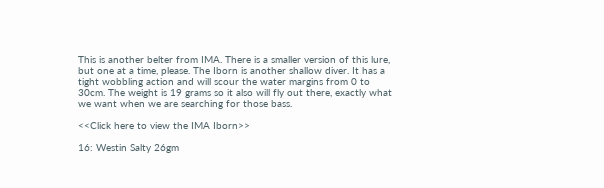This is another belter from IMA. There is a smaller version of this lure, but one at a time, please. The Iborn is another shallow diver. It has a tight wobbling action and will scour the water margins from 0 to 30cm. The weight is 19 grams so it also will fly out there, exactly what we want when we are searching for those bass.

<<Click here to view the IMA Iborn>>

16: Westin Salty 26gm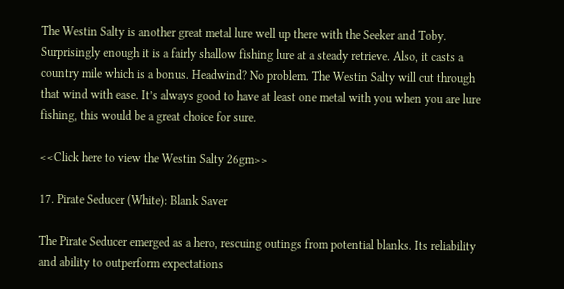The Westin Salty is another great metal lure well up there with the Seeker and Toby. Surprisingly enough it is a fairly shallow fishing lure at a steady retrieve. Also, it casts a country mile which is a bonus. Headwind? No problem. The Westin Salty will cut through that wind with ease. It’s always good to have at least one metal with you when you are lure fishing, this would be a great choice for sure.

<<Click here to view the Westin Salty 26gm>>

17. Pirate Seducer (White): Blank Saver

The Pirate Seducer emerged as a hero, rescuing outings from potential blanks. Its reliability and ability to outperform expectations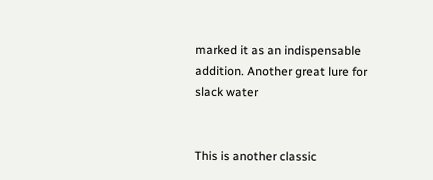marked it as an indispensable addition. Another great lure for slack water


This is another classic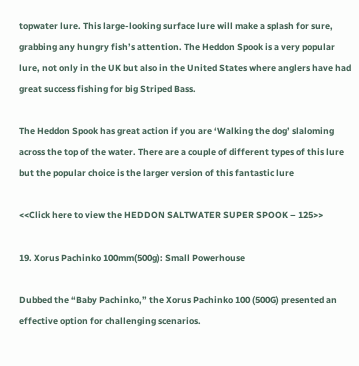topwater lure. This large-looking surface lure will make a splash for sure, grabbing any hungry fish’s attention. The Heddon Spook is a very popular lure, not only in the UK but also in the United States where anglers have had great success fishing for big Striped Bass.

The Heddon Spook has great action if you are ‘Walking the dog’ slaloming across the top of the water. There are a couple of different types of this lure but the popular choice is the larger version of this fantastic lure

<<Click here to view the HEDDON SALTWATER SUPER SPOOK – 125>>

19. Xorus Pachinko 100mm(500g): Small Powerhouse

Dubbed the “Baby Pachinko,” the Xorus Pachinko 100 (500G) presented an effective option for challenging scenarios.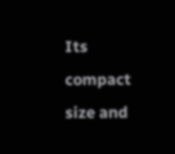Its compact size and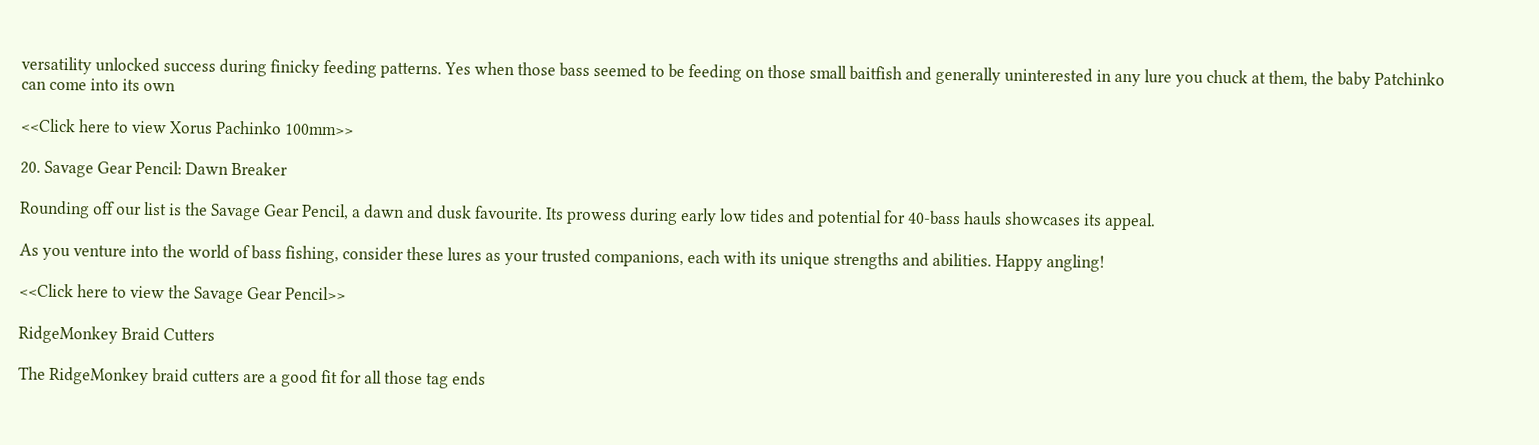versatility unlocked success during finicky feeding patterns. Yes when those bass seemed to be feeding on those small baitfish and generally uninterested in any lure you chuck at them, the baby Patchinko can come into its own

<<Click here to view Xorus Pachinko 100mm>>

20. Savage Gear Pencil: Dawn Breaker

Rounding off our list is the Savage Gear Pencil, a dawn and dusk favourite. Its prowess during early low tides and potential for 40-bass hauls showcases its appeal.

As you venture into the world of bass fishing, consider these lures as your trusted companions, each with its unique strengths and abilities. Happy angling!

<<Click here to view the Savage Gear Pencil>>

RidgeMonkey Braid Cutters

The RidgeMonkey braid cutters are a good fit for all those tag ends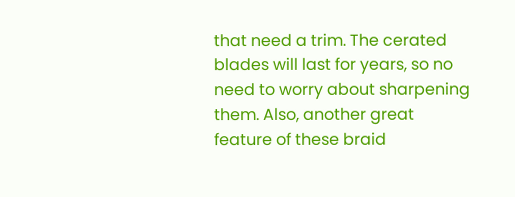that need a trim. The cerated blades will last for years, so no need to worry about sharpening them. Also, another great feature of these braid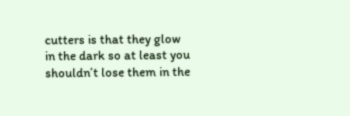cutters is that they glow in the dark so at least you shouldn’t lose them in the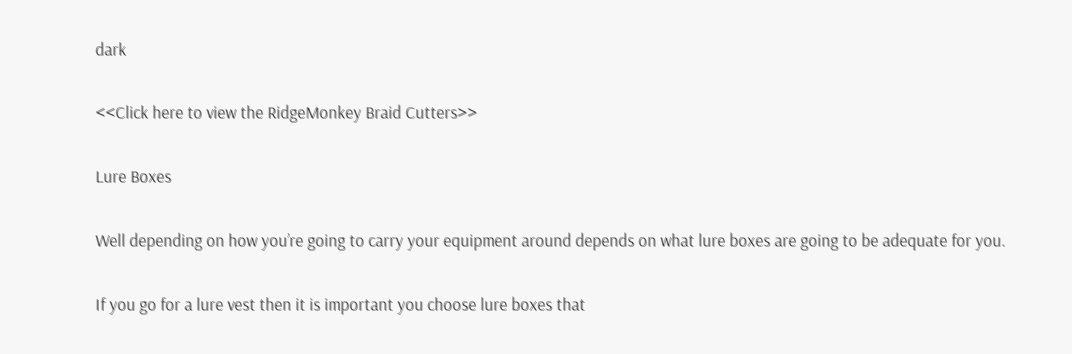dark

<<Click here to view the RidgeMonkey Braid Cutters>>

Lure Boxes

Well depending on how you’re going to carry your equipment around depends on what lure boxes are going to be adequate for you.

If you go for a lure vest then it is important you choose lure boxes that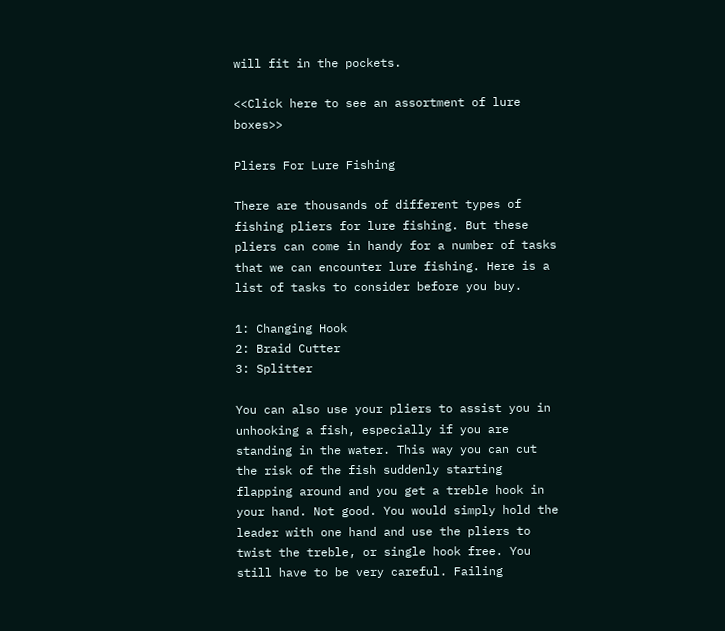will fit in the pockets.

<<Click here to see an assortment of lure boxes>>

Pliers For Lure Fishing

There are thousands of different types of fishing pliers for lure fishing. But these pliers can come in handy for a number of tasks that we can encounter lure fishing. Here is a list of tasks to consider before you buy.

1: Changing Hook
2: Braid Cutter
3: Splitter

You can also use your pliers to assist you in unhooking a fish, especially if you are standing in the water. This way you can cut the risk of the fish suddenly starting flapping around and you get a treble hook in your hand. Not good. You would simply hold the leader with one hand and use the pliers to twist the treble, or single hook free. You still have to be very careful. Failing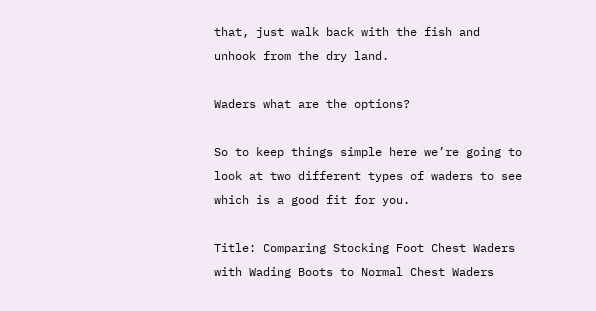that, just walk back with the fish and unhook from the dry land.

Waders what are the options?

So to keep things simple here we’re going to look at two different types of waders to see which is a good fit for you.

Title: Comparing Stocking Foot Chest Waders with Wading Boots to Normal Chest Waders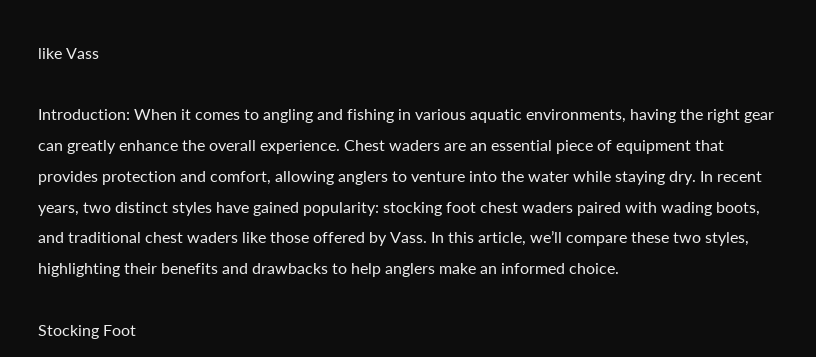like Vass

Introduction: When it comes to angling and fishing in various aquatic environments, having the right gear can greatly enhance the overall experience. Chest waders are an essential piece of equipment that provides protection and comfort, allowing anglers to venture into the water while staying dry. In recent years, two distinct styles have gained popularity: stocking foot chest waders paired with wading boots, and traditional chest waders like those offered by Vass. In this article, we’ll compare these two styles, highlighting their benefits and drawbacks to help anglers make an informed choice.

Stocking Foot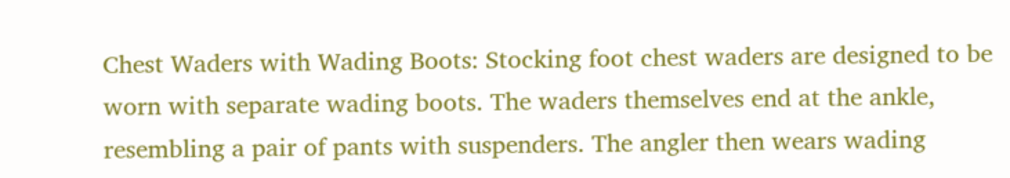Chest Waders with Wading Boots: Stocking foot chest waders are designed to be worn with separate wading boots. The waders themselves end at the ankle, resembling a pair of pants with suspenders. The angler then wears wading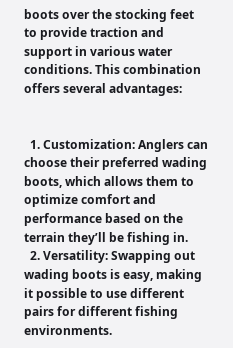boots over the stocking feet to provide traction and support in various water conditions. This combination offers several advantages:


  1. Customization: Anglers can choose their preferred wading boots, which allows them to optimize comfort and performance based on the terrain they’ll be fishing in.
  2. Versatility: Swapping out wading boots is easy, making it possible to use different pairs for different fishing environments.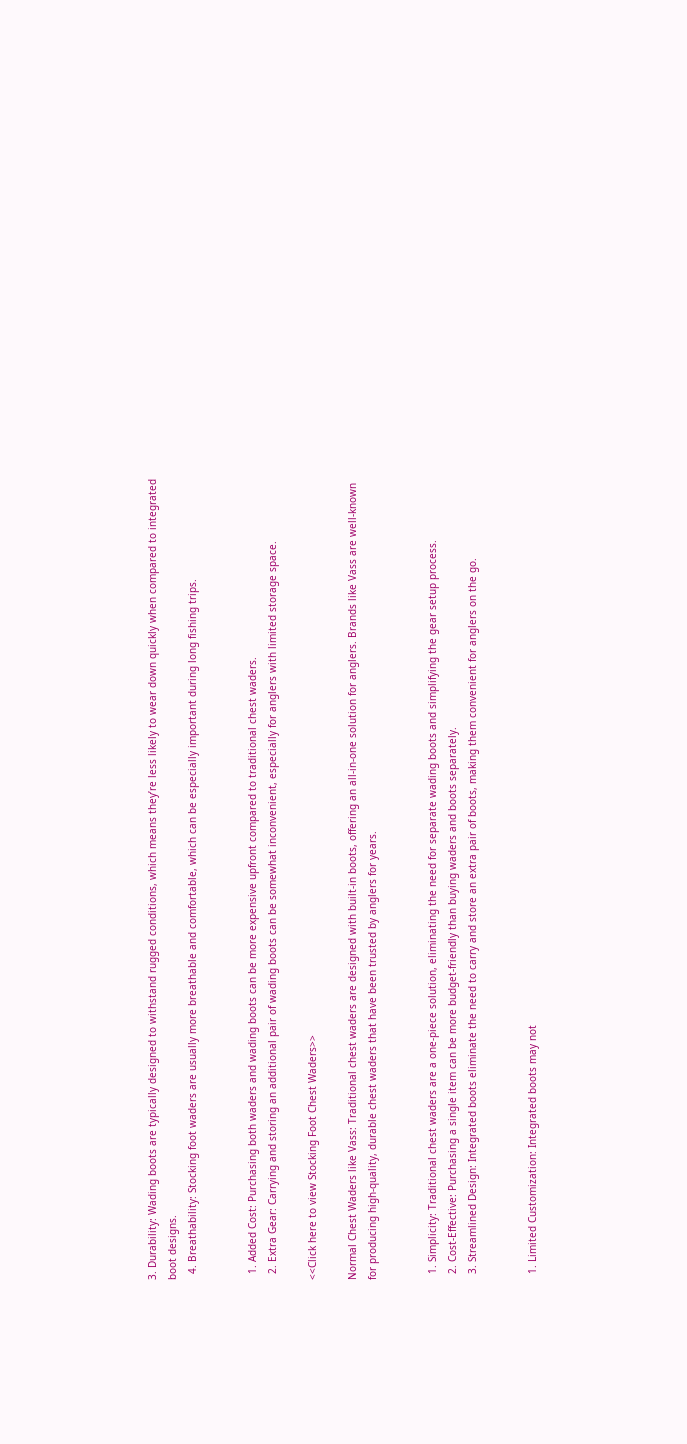3. Durability: Wading boots are typically designed to withstand rugged conditions, which means they’re less likely to wear down quickly when compared to integrated boot designs.
  4. Breathability: Stocking foot waders are usually more breathable and comfortable, which can be especially important during long fishing trips.


  1. Added Cost: Purchasing both waders and wading boots can be more expensive upfront compared to traditional chest waders.
  2. Extra Gear: Carrying and storing an additional pair of wading boots can be somewhat inconvenient, especially for anglers with limited storage space.

<<Click here to view Stocking Foot Chest Waders>>

Normal Chest Waders like Vass: Traditional chest waders are designed with built-in boots, offering an all-in-one solution for anglers. Brands like Vass are well-known for producing high-quality, durable chest waders that have been trusted by anglers for years.


  1. Simplicity: Traditional chest waders are a one-piece solution, eliminating the need for separate wading boots and simplifying the gear setup process.
  2. Cost-Effective: Purchasing a single item can be more budget-friendly than buying waders and boots separately.
  3. Streamlined Design: Integrated boots eliminate the need to carry and store an extra pair of boots, making them convenient for anglers on the go.


  1. Limited Customization: Integrated boots may not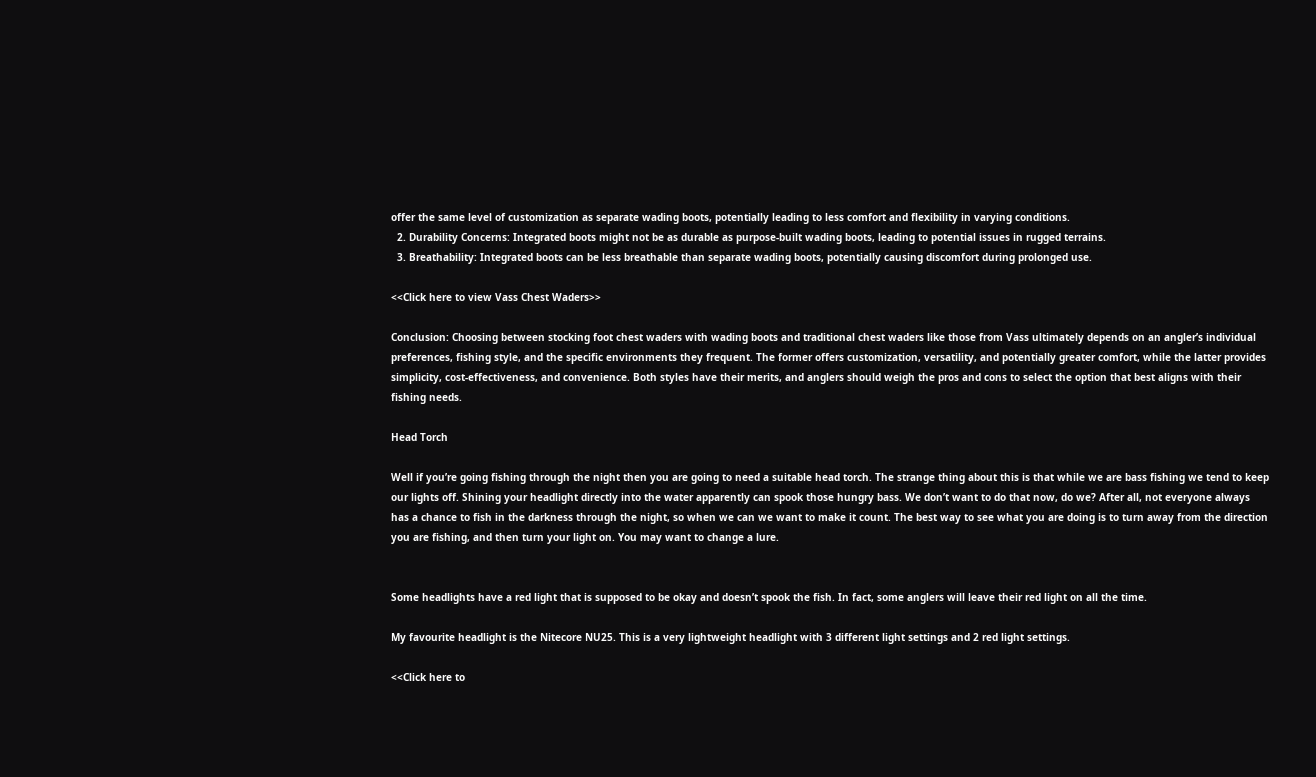offer the same level of customization as separate wading boots, potentially leading to less comfort and flexibility in varying conditions.
  2. Durability Concerns: Integrated boots might not be as durable as purpose-built wading boots, leading to potential issues in rugged terrains.
  3. Breathability: Integrated boots can be less breathable than separate wading boots, potentially causing discomfort during prolonged use.

<<Click here to view Vass Chest Waders>>

Conclusion: Choosing between stocking foot chest waders with wading boots and traditional chest waders like those from Vass ultimately depends on an angler’s individual preferences, fishing style, and the specific environments they frequent. The former offers customization, versatility, and potentially greater comfort, while the latter provides simplicity, cost-effectiveness, and convenience. Both styles have their merits, and anglers should weigh the pros and cons to select the option that best aligns with their fishing needs.

Head Torch

Well if you’re going fishing through the night then you are going to need a suitable head torch. The strange thing about this is that while we are bass fishing we tend to keep our lights off. Shining your headlight directly into the water apparently can spook those hungry bass. We don’t want to do that now, do we? After all, not everyone always has a chance to fish in the darkness through the night, so when we can we want to make it count. The best way to see what you are doing is to turn away from the direction you are fishing, and then turn your light on. You may want to change a lure.


Some headlights have a red light that is supposed to be okay and doesn’t spook the fish. In fact, some anglers will leave their red light on all the time.

My favourite headlight is the Nitecore NU25. This is a very lightweight headlight with 3 different light settings and 2 red light settings.

<<Click here to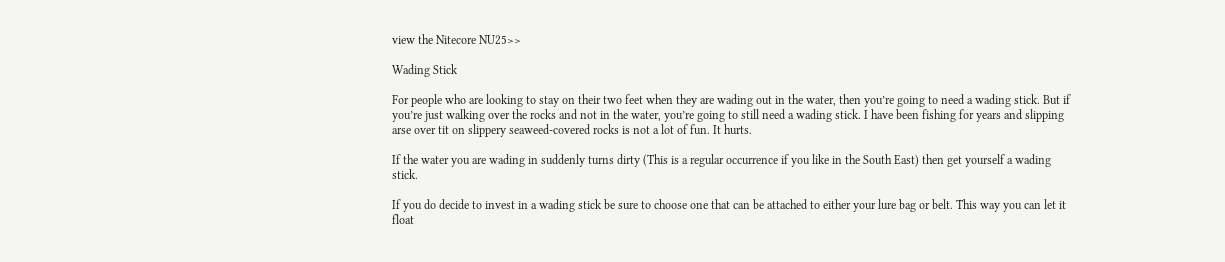view the Nitecore NU25>>

Wading Stick

For people who are looking to stay on their two feet when they are wading out in the water, then you’re going to need a wading stick. But if you’re just walking over the rocks and not in the water, you’re going to still need a wading stick. I have been fishing for years and slipping arse over tit on slippery seaweed-covered rocks is not a lot of fun. It hurts.

If the water you are wading in suddenly turns dirty (This is a regular occurrence if you like in the South East) then get yourself a wading stick.

If you do decide to invest in a wading stick be sure to choose one that can be attached to either your lure bag or belt. This way you can let it float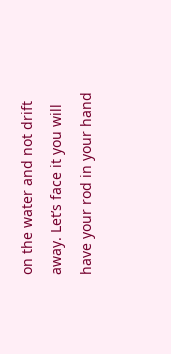on the water and not drift away. Let’s face it you will have your rod in your hand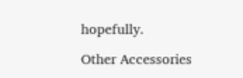hopefully.

Other Accessories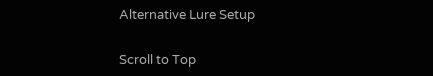Alternative Lure Setup


Scroll to Top